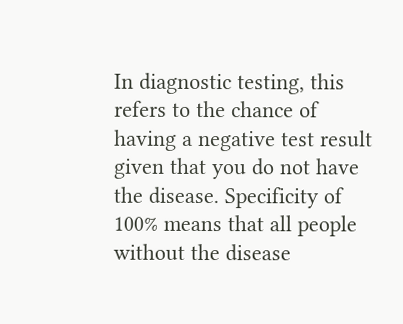In diagnostic testing, this refers to the chance of having a negative test result given that you do not have the disease. Specificity of 100% means that all people without the disease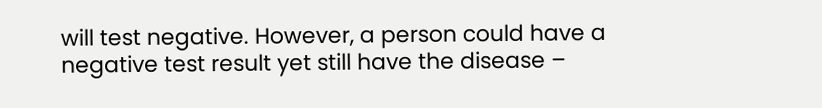will test negative. However, a person could have a negative test result yet still have the disease –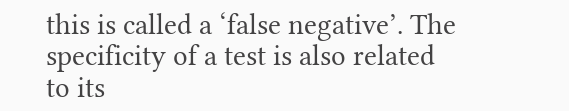this is called a ‘false negative’. The specificity of a test is also related to its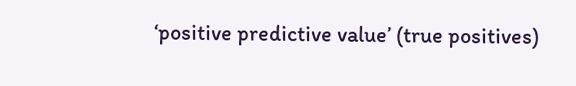‘positive predictive value’ (true positives)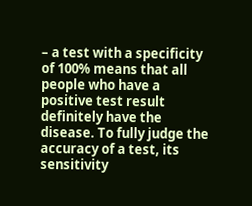– a test with a specificity of 100% means that all people who have a positive test result definitely have the disease. To fully judge the accuracy of a test, its sensitivity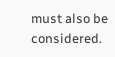must also be considered.